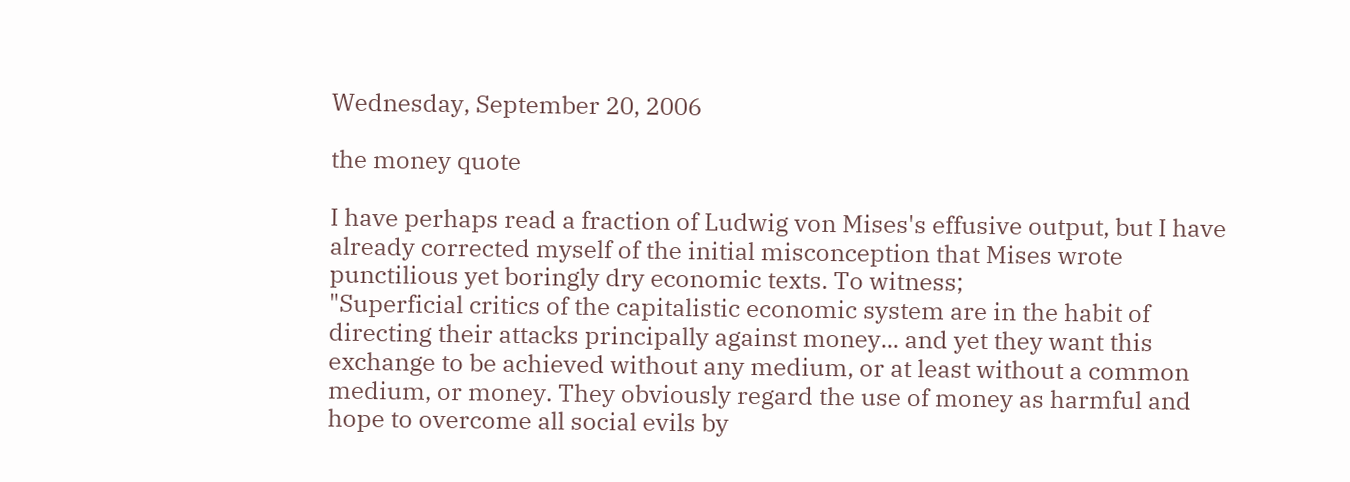Wednesday, September 20, 2006

the money quote

I have perhaps read a fraction of Ludwig von Mises's effusive output, but I have already corrected myself of the initial misconception that Mises wrote punctilious yet boringly dry economic texts. To witness;
"Superficial critics of the capitalistic economic system are in the habit of directing their attacks principally against money... and yet they want this exchange to be achieved without any medium, or at least without a common medium, or money. They obviously regard the use of money as harmful and hope to overcome all social evils by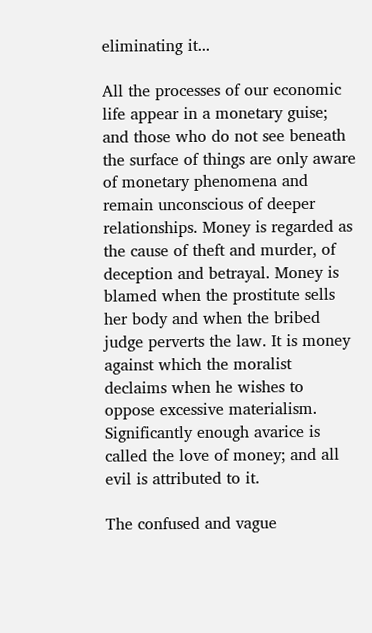eliminating it...

All the processes of our economic life appear in a monetary guise; and those who do not see beneath the surface of things are only aware of monetary phenomena and remain unconscious of deeper relationships. Money is regarded as the cause of theft and murder, of deception and betrayal. Money is blamed when the prostitute sells her body and when the bribed judge perverts the law. It is money against which the moralist declaims when he wishes to oppose excessive materialism. Significantly enough avarice is called the love of money; and all evil is attributed to it.

The confused and vague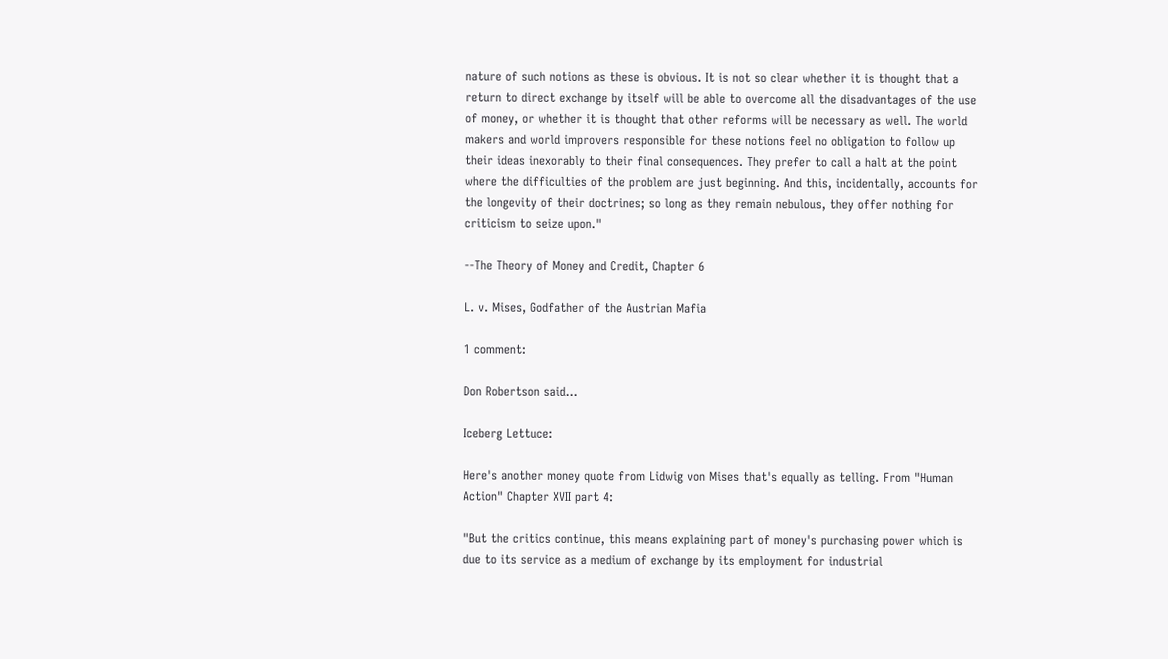nature of such notions as these is obvious. It is not so clear whether it is thought that a return to direct exchange by itself will be able to overcome all the disadvantages of the use of money, or whether it is thought that other reforms will be necessary as well. The world makers and world improvers responsible for these notions feel no obligation to follow up their ideas inexorably to their final consequences. They prefer to call a halt at the point where the difficulties of the problem are just beginning. And this, incidentally, accounts for the longevity of their doctrines; so long as they remain nebulous, they offer nothing for criticism to seize upon."

--The Theory of Money and Credit, Chapter 6

L. v. Mises, Godfather of the Austrian Mafia

1 comment:

Don Robertson said...

Iceberg Lettuce:

Here's another money quote from Lidwig von Mises that's equally as telling. From "Human Action" Chapter XVII part 4:

"But the critics continue, this means explaining part of money's purchasing power which is due to its service as a medium of exchange by its employment for industrial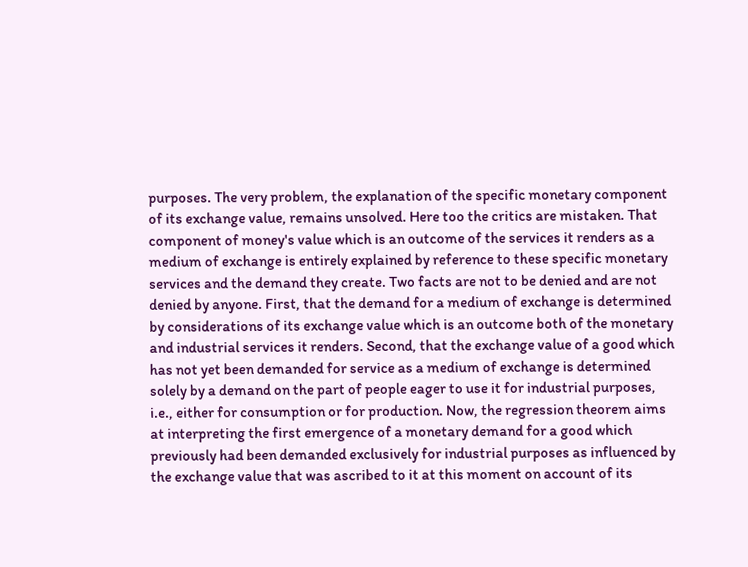purposes. The very problem, the explanation of the specific monetary component of its exchange value, remains unsolved. Here too the critics are mistaken. That component of money's value which is an outcome of the services it renders as a medium of exchange is entirely explained by reference to these specific monetary services and the demand they create. Two facts are not to be denied and are not denied by anyone. First, that the demand for a medium of exchange is determined by considerations of its exchange value which is an outcome both of the monetary and industrial services it renders. Second, that the exchange value of a good which has not yet been demanded for service as a medium of exchange is determined solely by a demand on the part of people eager to use it for industrial purposes, i.e., either for consumption or for production. Now, the regression theorem aims at interpreting the first emergence of a monetary demand for a good which previously had been demanded exclusively for industrial purposes as influenced by the exchange value that was ascribed to it at this moment on account of its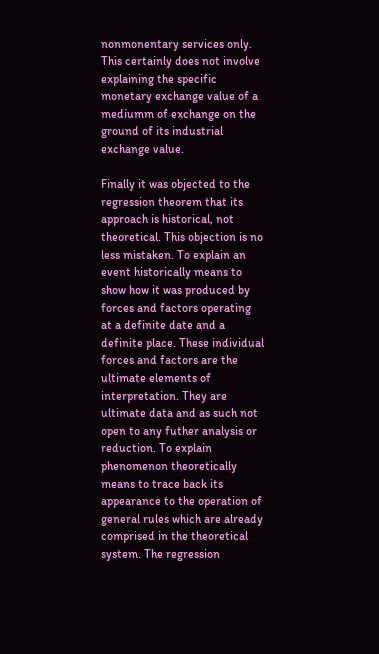nonmonentary services only. This certainly does not involve explaining the specific monetary exchange value of a mediumm of exchange on the ground of its industrial exchange value.

Finally it was objected to the regression theorem that its approach is historical, not theoretical. This objection is no less mistaken. To explain an event historically means to show how it was produced by forces and factors operating at a definite date and a definite place. These individual forces and factors are the ultimate elements of interpretation. They are ultimate data and as such not open to any futher analysis or reduction. To explain phenomenon theoretically means to trace back its appearance to the operation of general rules which are already comprised in the theoretical system. The regression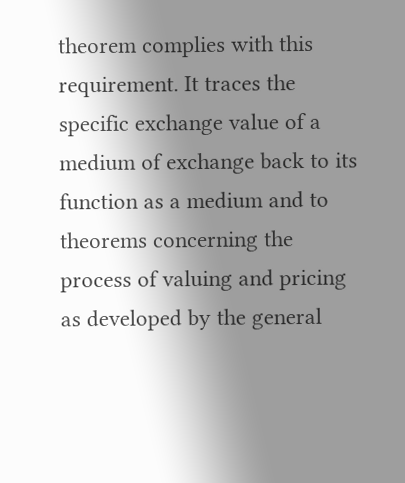theorem complies with this requirement. It traces the specific exchange value of a medium of exchange back to its function as a medium and to theorems concerning the process of valuing and pricing as developed by the general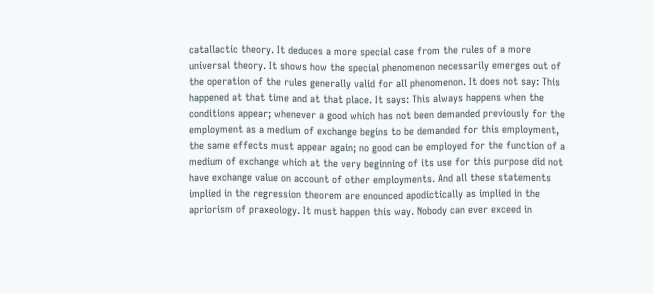catallactic theory. It deduces a more special case from the rules of a more universal theory. It shows how the special phenomenon necessarily emerges out of the operation of the rules generally valid for all phenomenon. It does not say: This happened at that time and at that place. It says: This always happens when the conditions appear; whenever a good which has not been demanded previously for the employment as a medium of exchange begins to be demanded for this employment, the same effects must appear again; no good can be employed for the function of a medium of exchange which at the very beginning of its use for this purpose did not have exchange value on account of other employments. And all these statements implied in the regression theorem are enounced apodictically as implied in the apriorism of praxeology. It must happen this way. Nobody can ever exceed in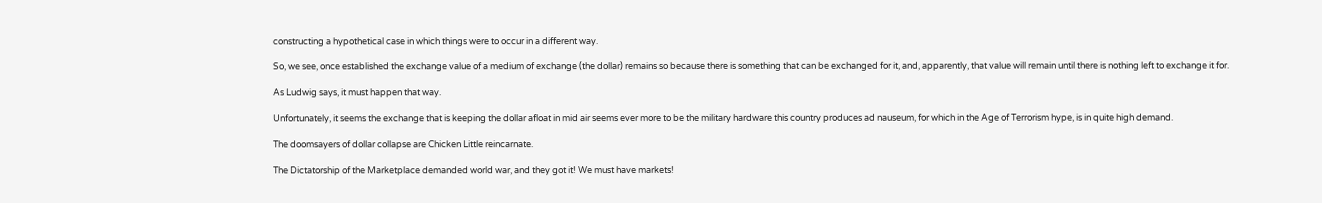constructing a hypothetical case in which things were to occur in a different way.

So, we see, once established the exchange value of a medium of exchange (the dollar) remains so because there is something that can be exchanged for it, and, apparently, that value will remain until there is nothing left to exchange it for.

As Ludwig says, it must happen that way.

Unfortunately, it seems the exchange that is keeping the dollar afloat in mid air seems ever more to be the military hardware this country produces ad nauseum, for which in the Age of Terrorism hype, is in quite high demand.

The doomsayers of dollar collapse are Chicken Little reincarnate.

The Dictatorship of the Marketplace demanded world war, and they got it! We must have markets!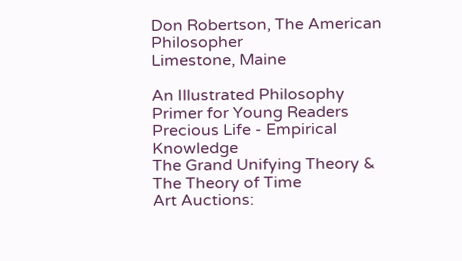Don Robertson, The American Philosopher
Limestone, Maine

An Illustrated Philosophy Primer for Young Readers
Precious Life - Empirical Knowledge
The Grand Unifying Theory & The Theory of Time
Art Auctions: